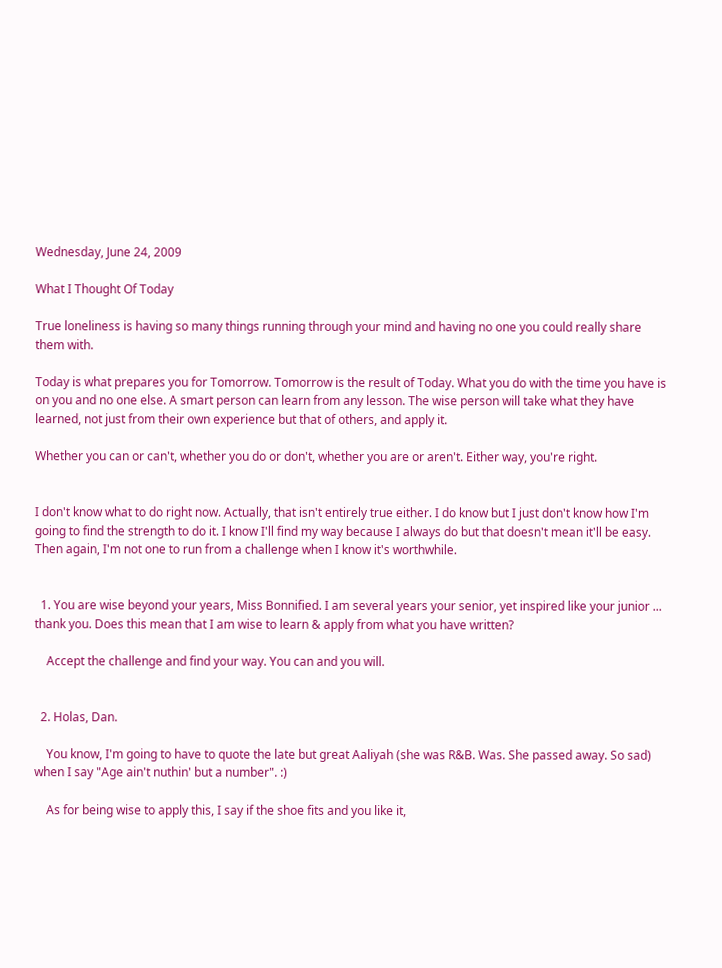Wednesday, June 24, 2009

What I Thought Of Today

True loneliness is having so many things running through your mind and having no one you could really share them with.

Today is what prepares you for Tomorrow. Tomorrow is the result of Today. What you do with the time you have is on you and no one else. A smart person can learn from any lesson. The wise person will take what they have learned, not just from their own experience but that of others, and apply it.

Whether you can or can't, whether you do or don't, whether you are or aren't. Either way, you're right.


I don't know what to do right now. Actually, that isn't entirely true either. I do know but I just don't know how I'm going to find the strength to do it. I know I'll find my way because I always do but that doesn't mean it'll be easy. Then again, I'm not one to run from a challenge when I know it's worthwhile.


  1. You are wise beyond your years, Miss Bonnified. I am several years your senior, yet inspired like your junior ... thank you. Does this mean that I am wise to learn & apply from what you have written?

    Accept the challenge and find your way. You can and you will.


  2. Holas, Dan.

    You know, I'm going to have to quote the late but great Aaliyah (she was R&B. Was. She passed away. So sad) when I say "Age ain't nuthin' but a number". :)

    As for being wise to apply this, I say if the shoe fits and you like it,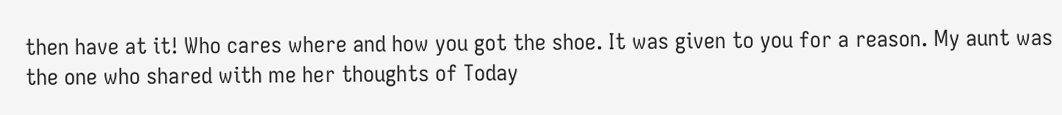then have at it! Who cares where and how you got the shoe. It was given to you for a reason. My aunt was the one who shared with me her thoughts of Today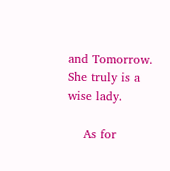and Tomorrow. She truly is a wise lady.

    As for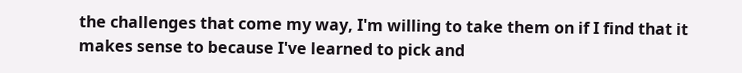the challenges that come my way, I'm willing to take them on if I find that it makes sense to because I've learned to pick and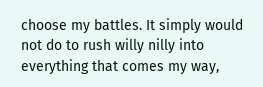choose my battles. It simply would not do to rush willy nilly into everything that comes my way,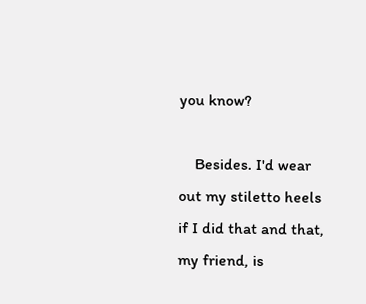you know?

    Besides. I'd wear out my stiletto heels if I did that and that, my friend, is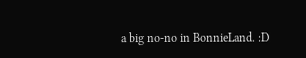a big no-no in BonnieLand. :D